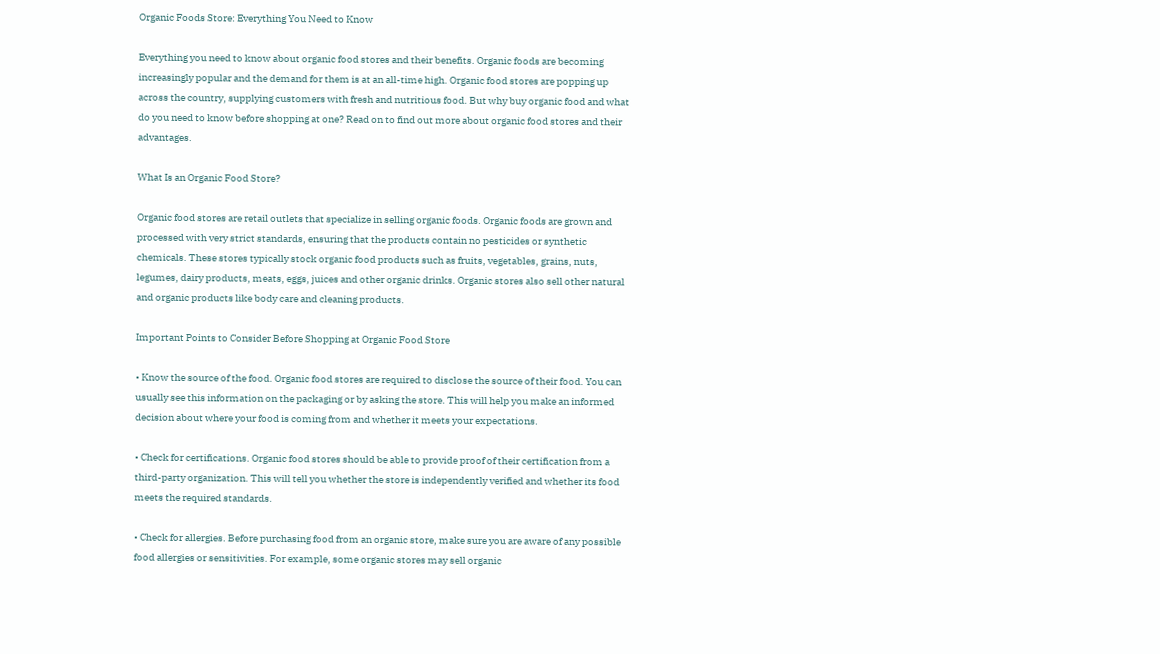Organic Foods Store: Everything You Need to Know

Everything you need to know about organic food stores and their benefits. Organic foods are becoming increasingly popular and the demand for them is at an all-time high. Organic food stores are popping up across the country, supplying customers with fresh and nutritious food. But why buy organic food and what do you need to know before shopping at one? Read on to find out more about organic food stores and their advantages.

What Is an Organic Food Store?

Organic food stores are retail outlets that specialize in selling organic foods. Organic foods are grown and processed with very strict standards, ensuring that the products contain no pesticides or synthetic chemicals. These stores typically stock organic food products such as fruits, vegetables, grains, nuts, legumes, dairy products, meats, eggs, juices and other organic drinks. Organic stores also sell other natural and organic products like body care and cleaning products.

Important Points to Consider Before Shopping at Organic Food Store

• Know the source of the food. Organic food stores are required to disclose the source of their food. You can usually see this information on the packaging or by asking the store. This will help you make an informed decision about where your food is coming from and whether it meets your expectations.

• Check for certifications. Organic food stores should be able to provide proof of their certification from a third-party organization. This will tell you whether the store is independently verified and whether its food meets the required standards.

• Check for allergies. Before purchasing food from an organic store, make sure you are aware of any possible food allergies or sensitivities. For example, some organic stores may sell organic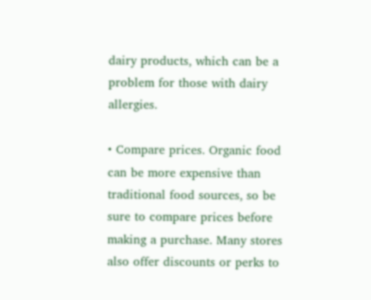dairy products, which can be a problem for those with dairy allergies.

• Compare prices. Organic food can be more expensive than traditional food sources, so be sure to compare prices before making a purchase. Many stores also offer discounts or perks to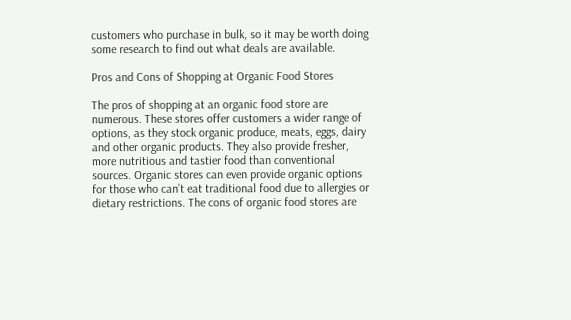customers who purchase in bulk, so it may be worth doing some research to find out what deals are available.

Pros and Cons of Shopping at Organic Food Stores

The pros of shopping at an organic food store are numerous. These stores offer customers a wider range of options, as they stock organic produce, meats, eggs, dairy and other organic products. They also provide fresher, more nutritious and tastier food than conventional sources. Organic stores can even provide organic options for those who can’t eat traditional food due to allergies or dietary restrictions. The cons of organic food stores are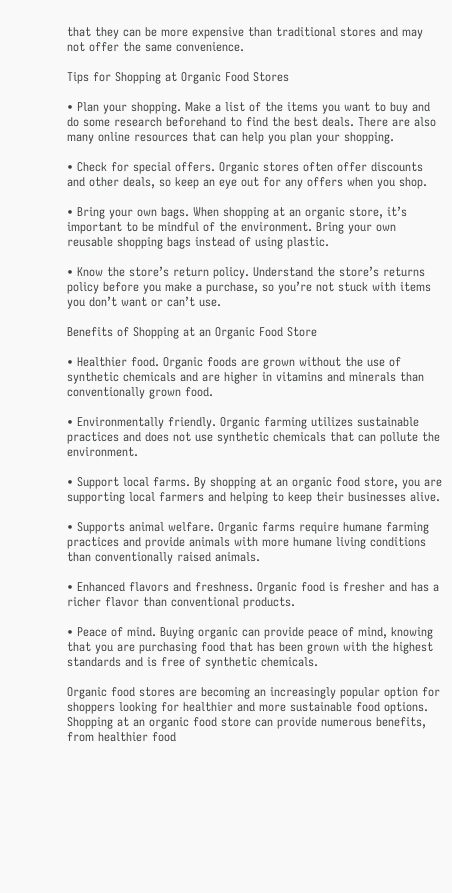that they can be more expensive than traditional stores and may not offer the same convenience.

Tips for Shopping at Organic Food Stores

• Plan your shopping. Make a list of the items you want to buy and do some research beforehand to find the best deals. There are also many online resources that can help you plan your shopping.

• Check for special offers. Organic stores often offer discounts and other deals, so keep an eye out for any offers when you shop.

• Bring your own bags. When shopping at an organic store, it’s important to be mindful of the environment. Bring your own reusable shopping bags instead of using plastic.

• Know the store’s return policy. Understand the store’s returns policy before you make a purchase, so you’re not stuck with items you don’t want or can’t use.

Benefits of Shopping at an Organic Food Store

• Healthier food. Organic foods are grown without the use of synthetic chemicals and are higher in vitamins and minerals than conventionally grown food.

• Environmentally friendly. Organic farming utilizes sustainable practices and does not use synthetic chemicals that can pollute the environment.

• Support local farms. By shopping at an organic food store, you are supporting local farmers and helping to keep their businesses alive.

• Supports animal welfare. Organic farms require humane farming practices and provide animals with more humane living conditions than conventionally raised animals.

• Enhanced flavors and freshness. Organic food is fresher and has a richer flavor than conventional products.

• Peace of mind. Buying organic can provide peace of mind, knowing that you are purchasing food that has been grown with the highest standards and is free of synthetic chemicals.

Organic food stores are becoming an increasingly popular option for shoppers looking for healthier and more sustainable food options. Shopping at an organic food store can provide numerous benefits, from healthier food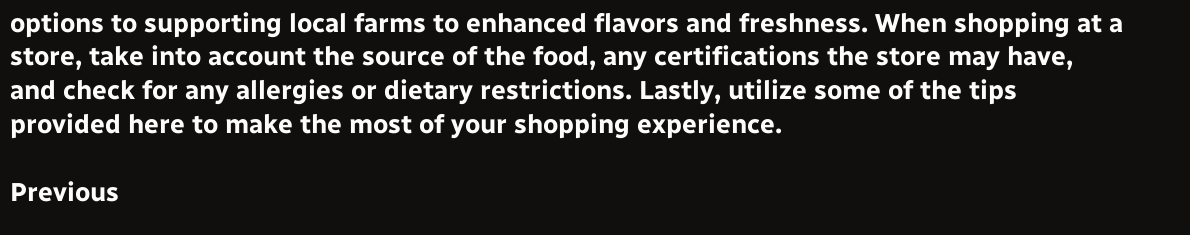options to supporting local farms to enhanced flavors and freshness. When shopping at a store, take into account the source of the food, any certifications the store may have, and check for any allergies or dietary restrictions. Lastly, utilize some of the tips provided here to make the most of your shopping experience.

Previous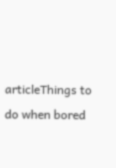articleThings to do when bored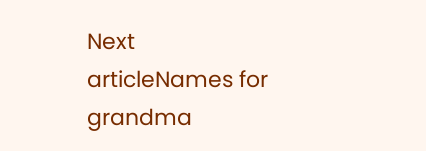Next articleNames for grandma